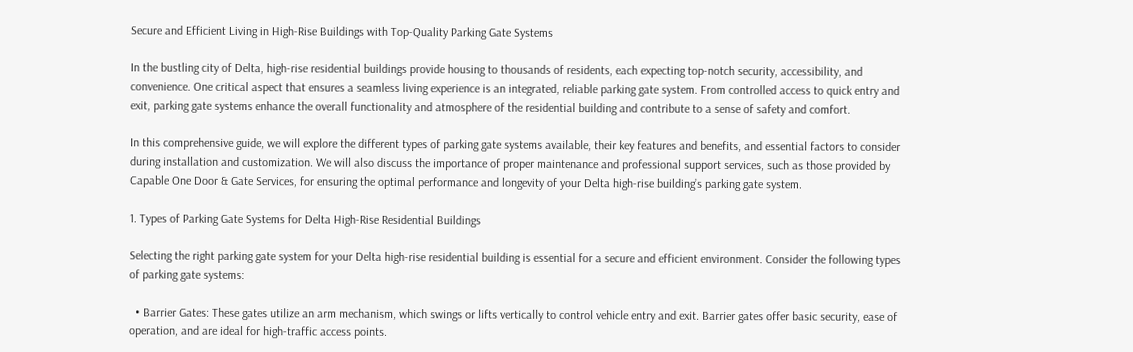Secure and Efficient Living in High-Rise Buildings with Top-Quality Parking Gate Systems

In the bustling city of Delta, high-rise residential buildings provide housing to thousands of residents, each expecting top-notch security, accessibility, and convenience. One critical aspect that ensures a seamless living experience is an integrated, reliable parking gate system. From controlled access to quick entry and exit, parking gate systems enhance the overall functionality and atmosphere of the residential building and contribute to a sense of safety and comfort.

In this comprehensive guide, we will explore the different types of parking gate systems available, their key features and benefits, and essential factors to consider during installation and customization. We will also discuss the importance of proper maintenance and professional support services, such as those provided by Capable One Door & Gate Services, for ensuring the optimal performance and longevity of your Delta high-rise building’s parking gate system.

1. Types of Parking Gate Systems for Delta High-Rise Residential Buildings

Selecting the right parking gate system for your Delta high-rise residential building is essential for a secure and efficient environment. Consider the following types of parking gate systems:

  • Barrier Gates: These gates utilize an arm mechanism, which swings or lifts vertically to control vehicle entry and exit. Barrier gates offer basic security, ease of operation, and are ideal for high-traffic access points.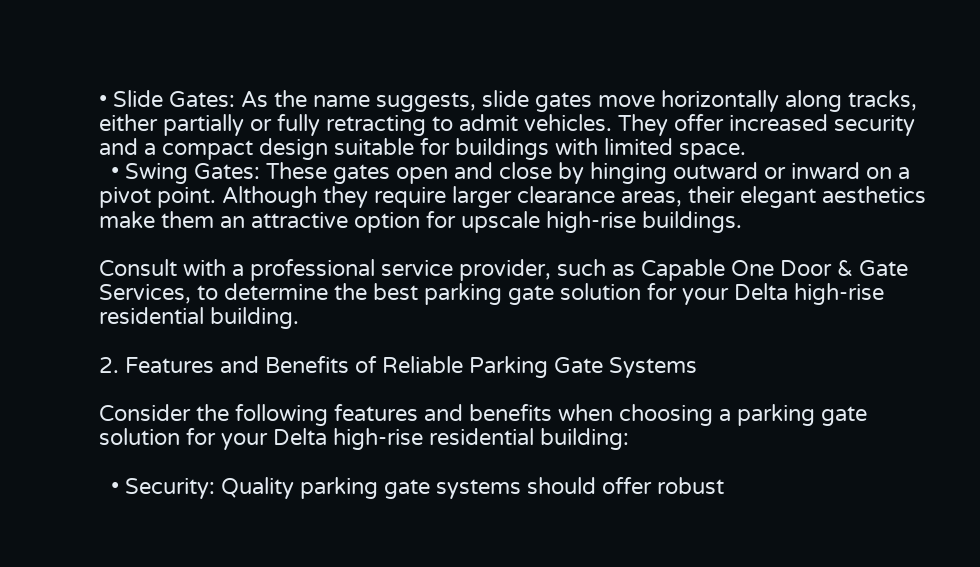• Slide Gates: As the name suggests, slide gates move horizontally along tracks, either partially or fully retracting to admit vehicles. They offer increased security and a compact design suitable for buildings with limited space.
  • Swing Gates: These gates open and close by hinging outward or inward on a pivot point. Although they require larger clearance areas, their elegant aesthetics make them an attractive option for upscale high-rise buildings.

Consult with a professional service provider, such as Capable One Door & Gate Services, to determine the best parking gate solution for your Delta high-rise residential building.

2. Features and Benefits of Reliable Parking Gate Systems

Consider the following features and benefits when choosing a parking gate solution for your Delta high-rise residential building:

  • Security: Quality parking gate systems should offer robust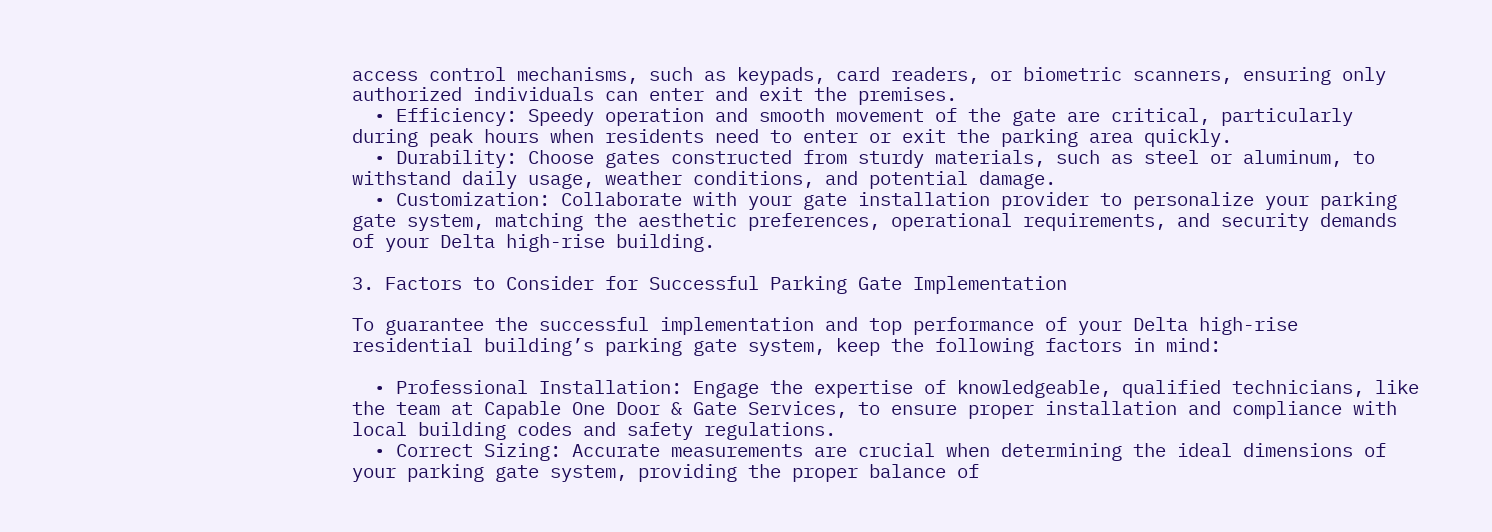access control mechanisms, such as keypads, card readers, or biometric scanners, ensuring only authorized individuals can enter and exit the premises.
  • Efficiency: Speedy operation and smooth movement of the gate are critical, particularly during peak hours when residents need to enter or exit the parking area quickly.
  • Durability: Choose gates constructed from sturdy materials, such as steel or aluminum, to withstand daily usage, weather conditions, and potential damage.
  • Customization: Collaborate with your gate installation provider to personalize your parking gate system, matching the aesthetic preferences, operational requirements, and security demands of your Delta high-rise building.

3. Factors to Consider for Successful Parking Gate Implementation

To guarantee the successful implementation and top performance of your Delta high-rise residential building’s parking gate system, keep the following factors in mind:

  • Professional Installation: Engage the expertise of knowledgeable, qualified technicians, like the team at Capable One Door & Gate Services, to ensure proper installation and compliance with local building codes and safety regulations.
  • Correct Sizing: Accurate measurements are crucial when determining the ideal dimensions of your parking gate system, providing the proper balance of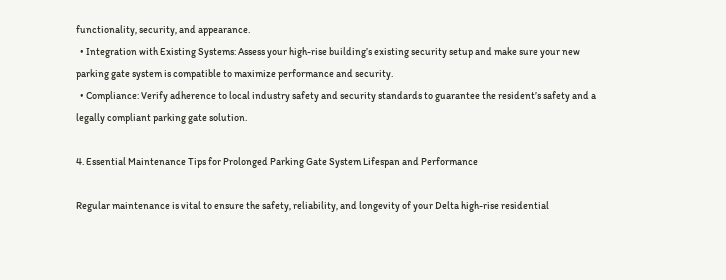functionality, security, and appearance.
  • Integration with Existing Systems: Assess your high-rise building’s existing security setup and make sure your new parking gate system is compatible to maximize performance and security.
  • Compliance: Verify adherence to local industry safety and security standards to guarantee the resident’s safety and a legally compliant parking gate solution.

4. Essential Maintenance Tips for Prolonged Parking Gate System Lifespan and Performance

Regular maintenance is vital to ensure the safety, reliability, and longevity of your Delta high-rise residential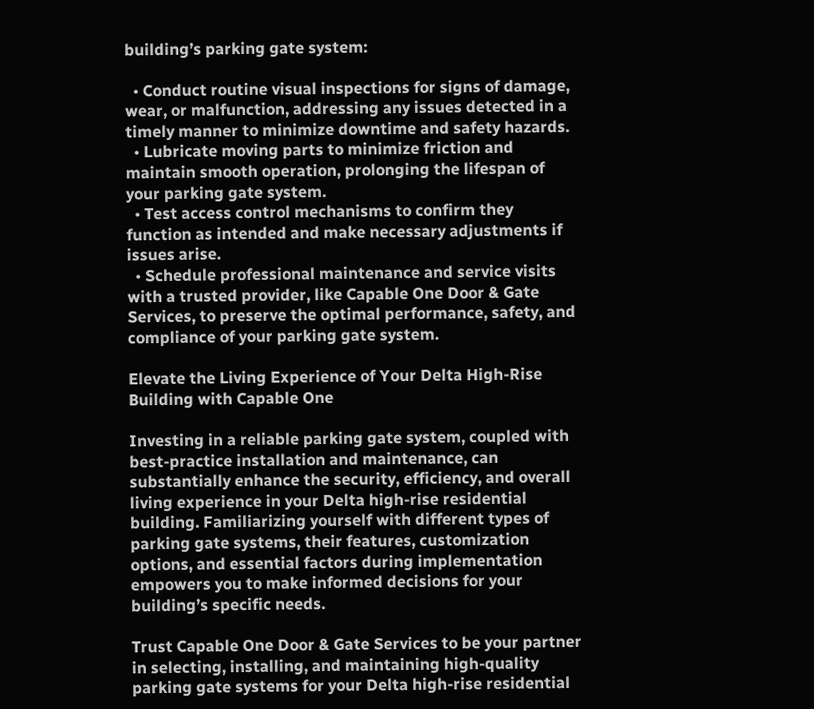building’s parking gate system:

  • Conduct routine visual inspections for signs of damage, wear, or malfunction, addressing any issues detected in a timely manner to minimize downtime and safety hazards.
  • Lubricate moving parts to minimize friction and maintain smooth operation, prolonging the lifespan of your parking gate system.
  • Test access control mechanisms to confirm they function as intended and make necessary adjustments if issues arise.
  • Schedule professional maintenance and service visits with a trusted provider, like Capable One Door & Gate Services, to preserve the optimal performance, safety, and compliance of your parking gate system.

Elevate the Living Experience of Your Delta High-Rise Building with Capable One

Investing in a reliable parking gate system, coupled with best-practice installation and maintenance, can substantially enhance the security, efficiency, and overall living experience in your Delta high-rise residential building. Familiarizing yourself with different types of parking gate systems, their features, customization options, and essential factors during implementation empowers you to make informed decisions for your building’s specific needs.

Trust Capable One Door & Gate Services to be your partner in selecting, installing, and maintaining high-quality parking gate systems for your Delta high-rise residential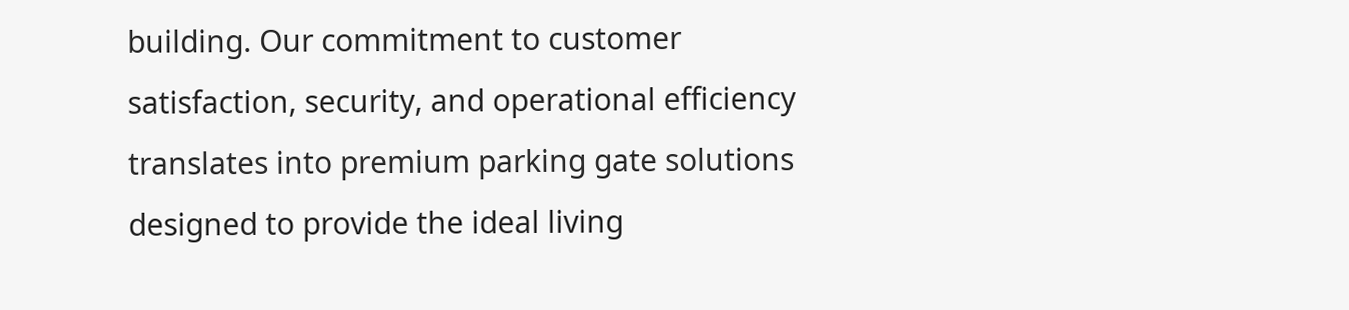building. Our commitment to customer satisfaction, security, and operational efficiency translates into premium parking gate solutions designed to provide the ideal living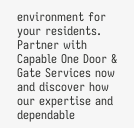environment for your residents. Partner with Capable One Door & Gate Services now and discover how our expertise and dependable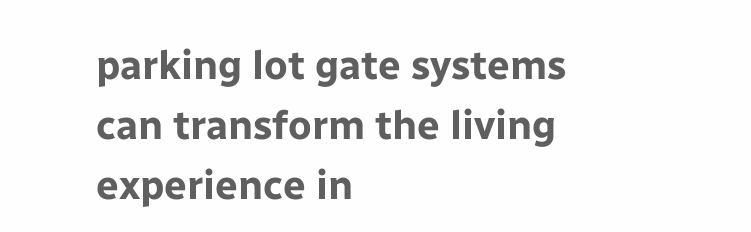parking lot gate systems can transform the living experience in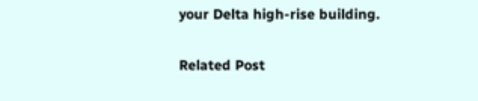your Delta high-rise building.

Related Post